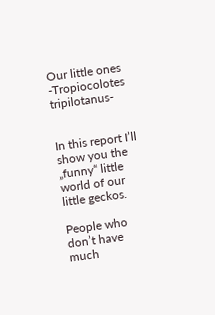Our little ones
-Tropiocolotes tripilotanus-


In this report I’ll show you the „funny“ little world of our little geckos.

People who don’t have much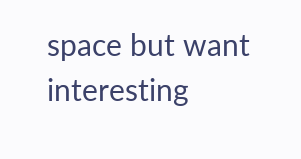space but want interesting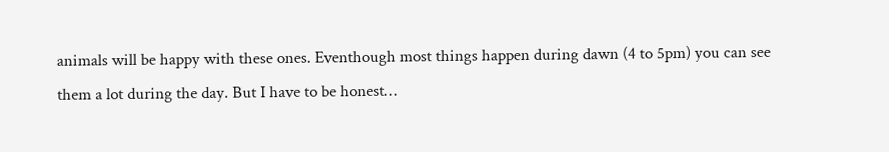animals will be happy with these ones. Eventhough most things happen during dawn (4 to 5pm) you can see them a lot during the day. But I have to be honest…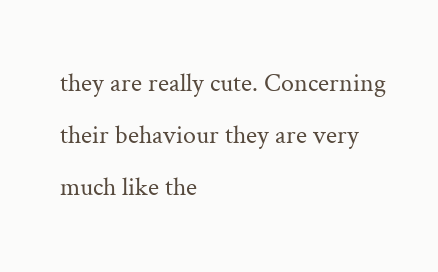they are really cute. Concerning their behaviour they are very much like the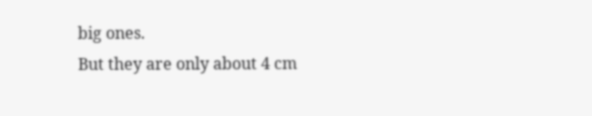big ones.
But they are only about 4 cm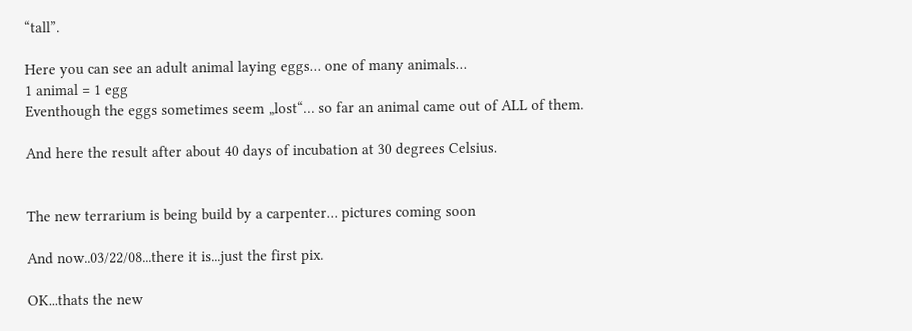“tall”.

Here you can see an adult animal laying eggs… one of many animals…
1 animal = 1 egg
Eventhough the eggs sometimes seem „lost“… so far an animal came out of ALL of them.

And here the result after about 40 days of incubation at 30 degrees Celsius.


The new terrarium is being build by a carpenter… pictures coming soon

And now..03/22/08...there it is...just the first pix.

OK...thats the new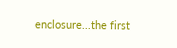enclosure...the first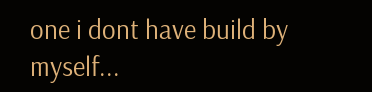one i dont have build by myself...